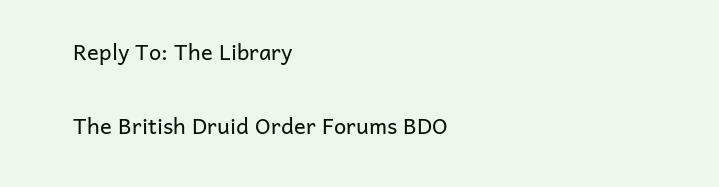Reply To: The Library

The British Druid Order Forums BDO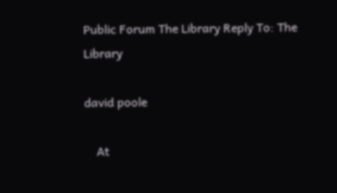Public Forum The Library Reply To: The Library

david poole

    At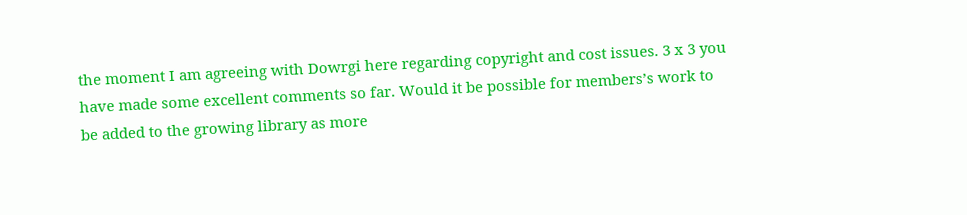the moment I am agreeing with Dowrgi here regarding copyright and cost issues. 3 x 3 you have made some excellent comments so far. Would it be possible for members’s work to be added to the growing library as more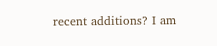recent additions? I am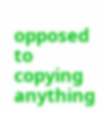opposed to copying anything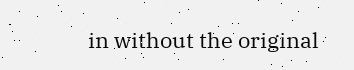in without the original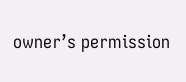owner’s permission